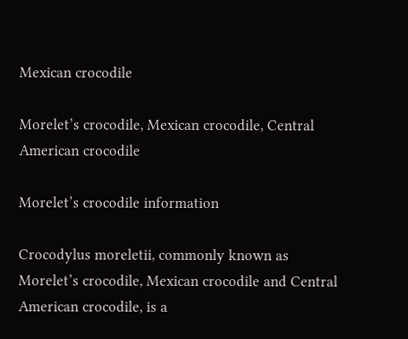Mexican crocodile

Morelet’s crocodile, Mexican crocodile, Central American crocodile

Morelet’s crocodile information

Crocodylus moreletii, commonly known as Morelet’s crocodile, Mexican crocodile and Central American crocodile, is a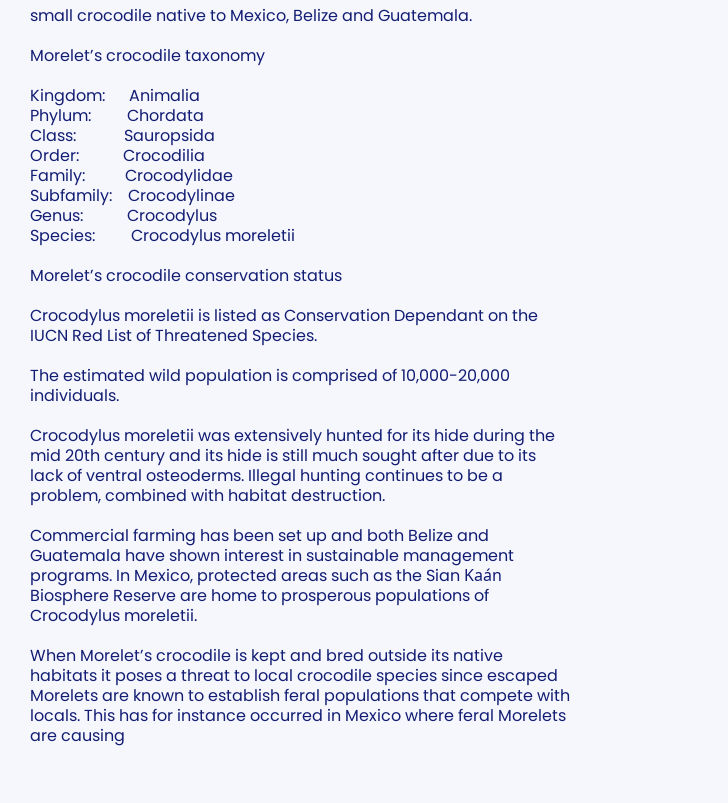small crocodile native to Mexico, Belize and Guatemala.

Morelet’s crocodile taxonomy

Kingdom:      Animalia
Phylum:         Chordata
Class:            Sauropsida
Order:           Crocodilia
Family:          Crocodylidae
Subfamily:    Crocodylinae
Genus:           Crocodylus
Species:         Crocodylus moreletii

Morelet’s crocodile conservation status

Crocodylus moreletii is listed as Conservation Dependant on the IUCN Red List of Threatened Species.

The estimated wild population is comprised of 10,000-20,000 individuals.

Crocodylus moreletii was extensively hunted for its hide during the mid 20th century and its hide is still much sought after due to its lack of ventral osteoderms. Illegal hunting continues to be a problem, combined with habitat destruction.

Commercial farming has been set up and both Belize and Guatemala have shown interest in sustainable management programs. In Mexico, protected areas such as the Sian Kaán Biosphere Reserve are home to prosperous populations of Crocodylus moreletii.

When Morelet’s crocodile is kept and bred outside its native habitats it poses a threat to local crocodile species since escaped Morelets are known to establish feral populations that compete with locals. This has for instance occurred in Mexico where feral Morelets are causing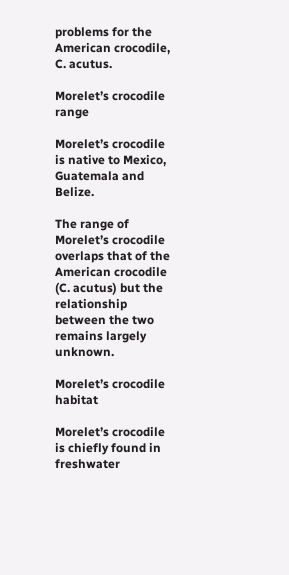problems for the American crocodile, C. acutus.

Morelet’s crocodile range

Morelet’s crocodile is native to Mexico, Guatemala and Belize.

The range of Morelet’s crocodile overlaps that of the American crocodile (C. acutus) but the relationship between the two remains largely unknown.

Morelet’s crocodile habitat

Morelet’s crocodile is chiefly found in freshwater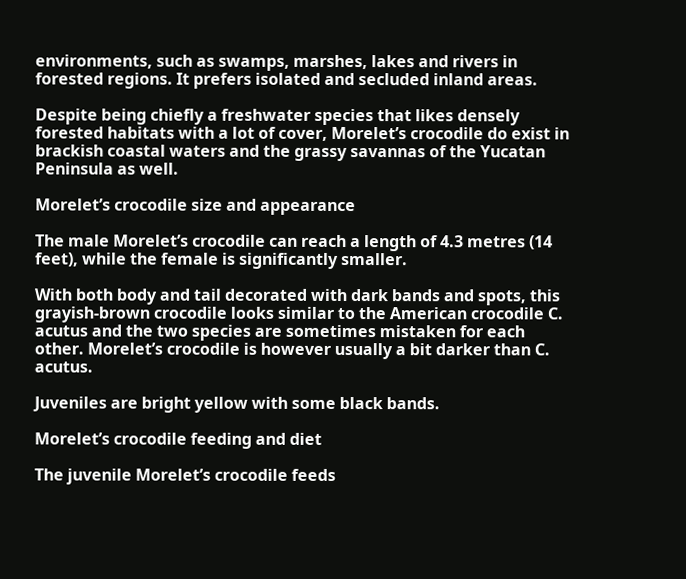environments, such as swamps, marshes, lakes and rivers in forested regions. It prefers isolated and secluded inland areas.

Despite being chiefly a freshwater species that likes densely forested habitats with a lot of cover, Morelet’s crocodile do exist in brackish coastal waters and the grassy savannas of the Yucatan Peninsula as well.

Morelet’s crocodile size and appearance

The male Morelet’s crocodile can reach a length of 4.3 metres (14 feet), while the female is significantly smaller.

With both body and tail decorated with dark bands and spots, this grayish-brown crocodile looks similar to the American crocodile C. acutus and the two species are sometimes mistaken for each other. Morelet’s crocodile is however usually a bit darker than C. acutus.

Juveniles are bright yellow with some black bands.

Morelet’s crocodile feeding and diet

The juvenile Morelet’s crocodile feeds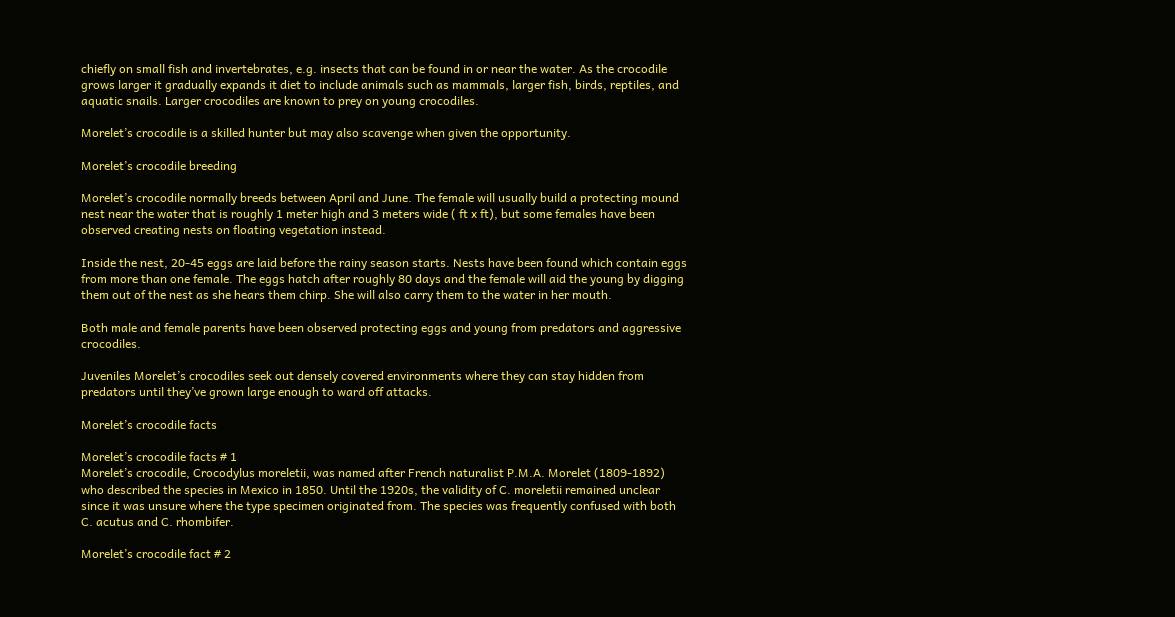chiefly on small fish and invertebrates, e.g. insects that can be found in or near the water. As the crocodile grows larger it gradually expands it diet to include animals such as mammals, larger fish, birds, reptiles, and aquatic snails. Larger crocodiles are known to prey on young crocodiles.

Morelet’s crocodile is a skilled hunter but may also scavenge when given the opportunity.

Morelet’s crocodile breeding

Morelet’s crocodile normally breeds between April and June. The female will usually build a protecting mound nest near the water that is roughly 1 meter high and 3 meters wide ( ft x ft), but some females have been observed creating nests on floating vegetation instead.

Inside the nest, 20-45 eggs are laid before the rainy season starts. Nests have been found which contain eggs from more than one female. The eggs hatch after roughly 80 days and the female will aid the young by digging them out of the nest as she hears them chirp. She will also carry them to the water in her mouth.

Both male and female parents have been observed protecting eggs and young from predators and aggressive crocodiles.

Juveniles Morelet’s crocodiles seek out densely covered environments where they can stay hidden from predators until they’ve grown large enough to ward off attacks.

Morelet’s crocodile facts

Morelet’s crocodile facts # 1
Morelet’s crocodile, Crocodylus moreletii, was named after French naturalist P.M.A. Morelet (1809-1892) who described the species in Mexico in 1850. Until the 1920s, the validity of C. moreletii remained unclear since it was unsure where the type specimen originated from. The species was frequently confused with both C. acutus and C. rhombifer.

Morelet’s crocodile fact # 2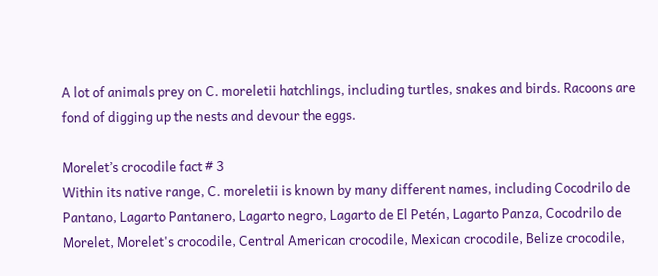A lot of animals prey on C. moreletii hatchlings, including turtles, snakes and birds. Racoons are fond of digging up the nests and devour the eggs.

Morelet’s crocodile fact # 3
Within its native range, C. moreletii is known by many different names, including Cocodrilo de Pantano, Lagarto Pantanero, Lagarto negro, Lagarto de El Petén, Lagarto Panza, Cocodrilo de Morelet, Morelet's crocodile, Central American crocodile, Mexican crocodile, Belize crocodile,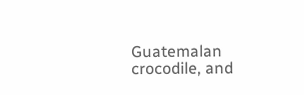Guatemalan crocodile, and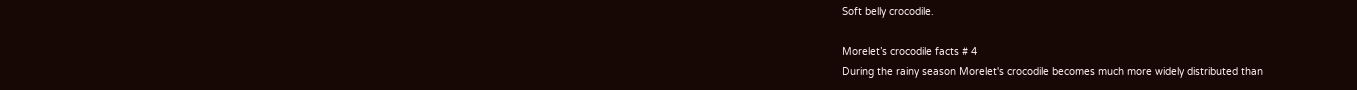Soft belly crocodile.

Morelet’s crocodile facts # 4
During the rainy season Morelet's crocodile becomes much more widely distributed than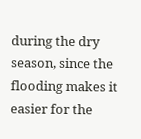during the dry season, since the flooding makes it easier for the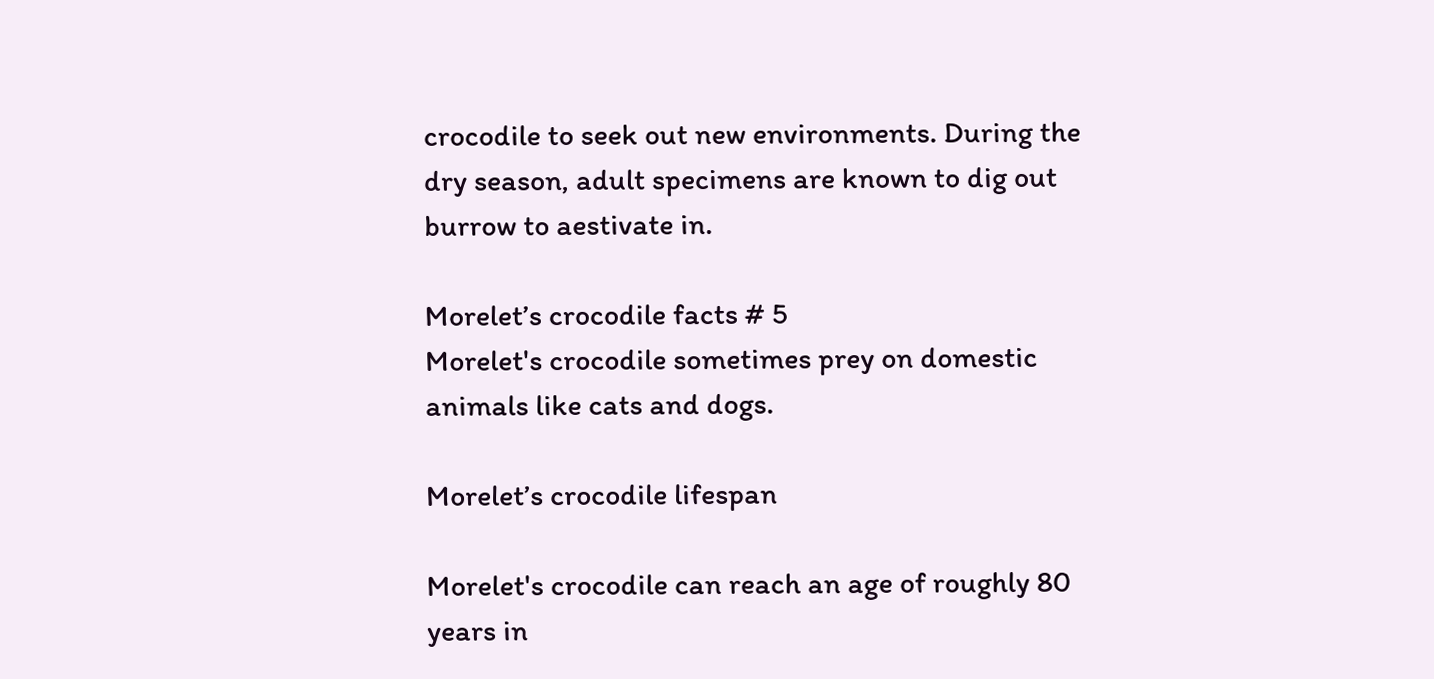crocodile to seek out new environments. During the dry season, adult specimens are known to dig out burrow to aestivate in.

Morelet’s crocodile facts # 5
Morelet's crocodile sometimes prey on domestic animals like cats and dogs.

Morelet’s crocodile lifespan

Morelet's crocodile can reach an age of roughly 80 years in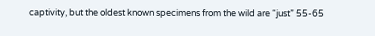captivity, but the oldest known specimens from the wild are “just” 55-65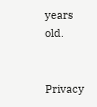years old.


Privacy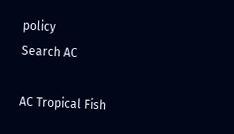policy
Search AC

AC Tropical Fish